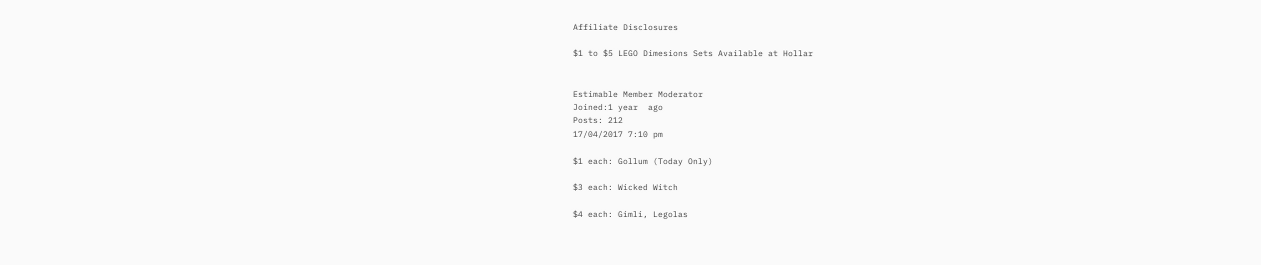Affiliate Disclosures

$1 to $5 LEGO Dimesions Sets Available at Hollar


Estimable Member Moderator
Joined:1 year  ago
Posts: 212
17/04/2017 7:10 pm

$1 each: Gollum (Today Only)

$3 each: Wicked Witch

$4 each: Gimli, Legolas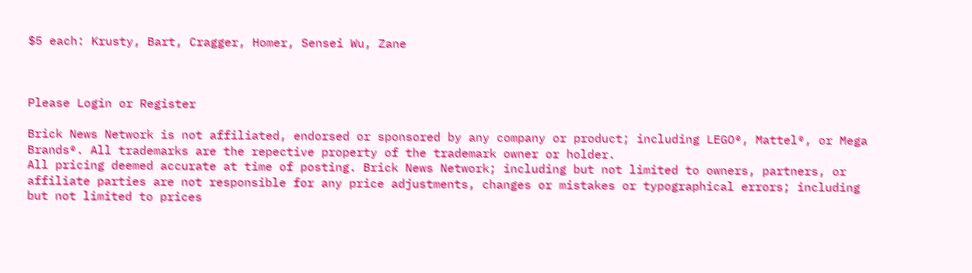$5 each: Krusty, Bart, Cragger, Homer, Sensei Wu, Zane



Please Login or Register

Brick News Network is not affiliated, endorsed or sponsored by any company or product; including LEGO®, Mattel®, or Mega Brands®. All trademarks are the repective property of the trademark owner or holder.
All pricing deemed accurate at time of posting. Brick News Network; including but not limited to owners, partners, or affiliate parties are not responsible for any price adjustments, changes or mistakes or typographical errors; including but not limited to prices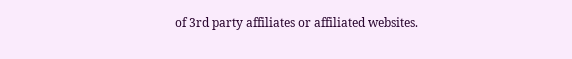of 3rd party affiliates or affiliated websites.